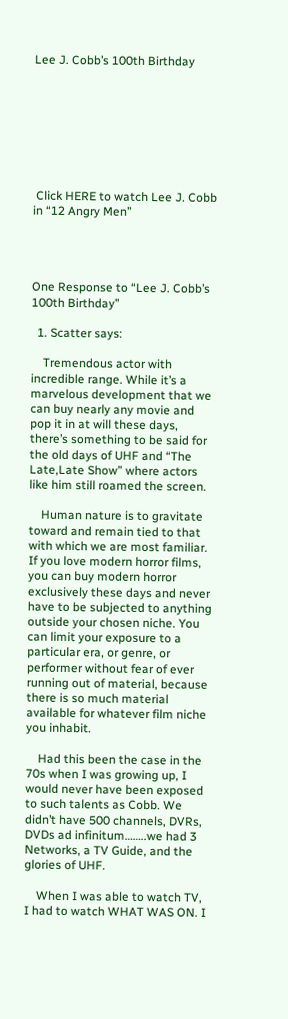Lee J. Cobb’s 100th Birthday








 Click HERE to watch Lee J. Cobb in “12 Angry Men”




One Response to “Lee J. Cobb’s 100th Birthday”

  1. Scatter says:

    Tremendous actor with incredible range. While it’s a marvelous development that we can buy nearly any movie and pop it in at will these days, there’s something to be said for the old days of UHF and “The Late,Late Show” where actors like him still roamed the screen.

    Human nature is to gravitate toward and remain tied to that with which we are most familiar. If you love modern horror films, you can buy modern horror exclusively these days and never have to be subjected to anything outside your chosen niche. You can limit your exposure to a particular era, or genre, or performer without fear of ever running out of material, because there is so much material available for whatever film niche you inhabit.

    Had this been the case in the 70s when I was growing up, I would never have been exposed to such talents as Cobb. We didn’t have 500 channels, DVRs, DVDs ad infinitum……..we had 3 Networks, a TV Guide, and the glories of UHF.

    When I was able to watch TV, I had to watch WHAT WAS ON. I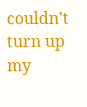couldn’t turn up my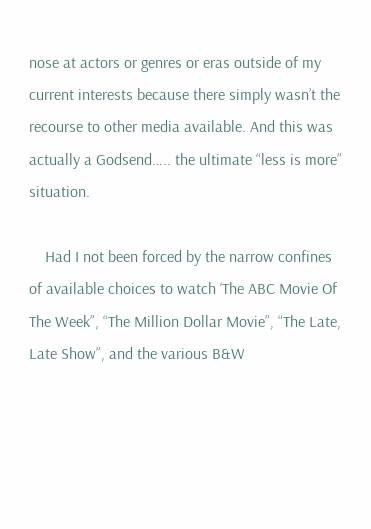nose at actors or genres or eras outside of my current interests because there simply wasn’t the recourse to other media available. And this was actually a Godsend….. the ultimate “less is more” situation.

    Had I not been forced by the narrow confines of available choices to watch ‘The ABC Movie Of The Week”, “The Million Dollar Movie”, “The Late, Late Show”, and the various B&W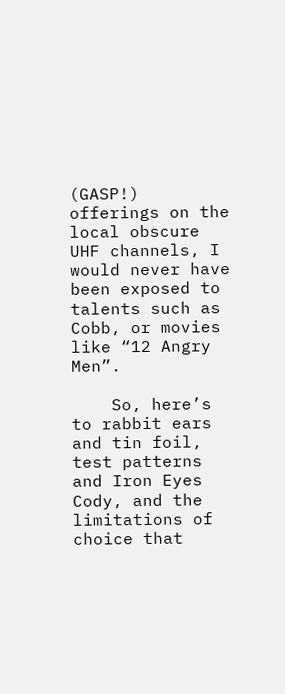(GASP!) offerings on the local obscure UHF channels, I would never have been exposed to talents such as Cobb, or movies like “12 Angry Men”.

    So, here’s to rabbit ears and tin foil, test patterns and Iron Eyes Cody, and the limitations of choice that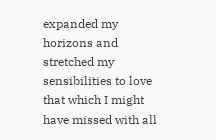expanded my horizons and stretched my sensibilities to love that which I might have missed with all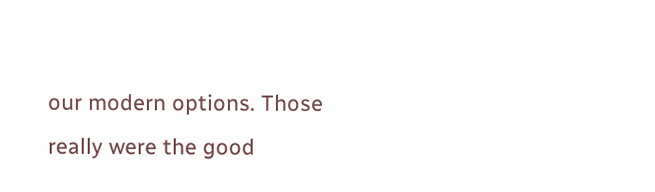our modern options. Those really were the good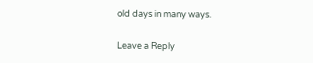old days in many ways.

Leave a Reply